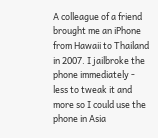A colleague of a friend brought me an iPhone from Hawaii to Thailand in 2007. I jailbroke the phone immediately - less to tweak it and more so I could use the phone in Asia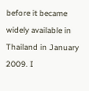before it became widely available in Thailand in January 2009. I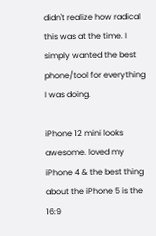didn't realize how radical this was at the time. I simply wanted the best phone/tool for everything I was doing.

iPhone 12 mini looks awesome. loved my iPhone 4 & the best thing about the iPhone 5 is the 16:9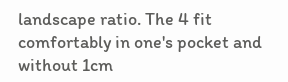landscape ratio. The 4 fit comfortably in one's pocket and without 1cm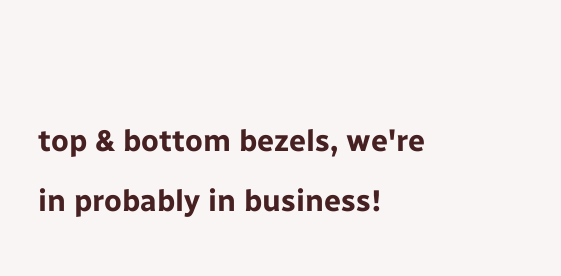top & bottom bezels, we're in probably in business!